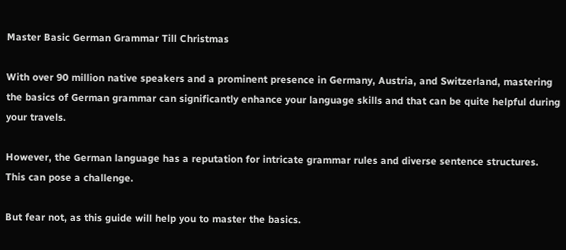Master Basic German Grammar Till Christmas

With over 90 million native speakers and a prominent presence in Germany, Austria, and Switzerland, mastering the basics of German grammar can significantly enhance your language skills and that can be quite helpful during your travels.

However, the German language has a reputation for intricate grammar rules and diverse sentence structures. This can pose a challenge.

But fear not, as this guide will help you to master the basics.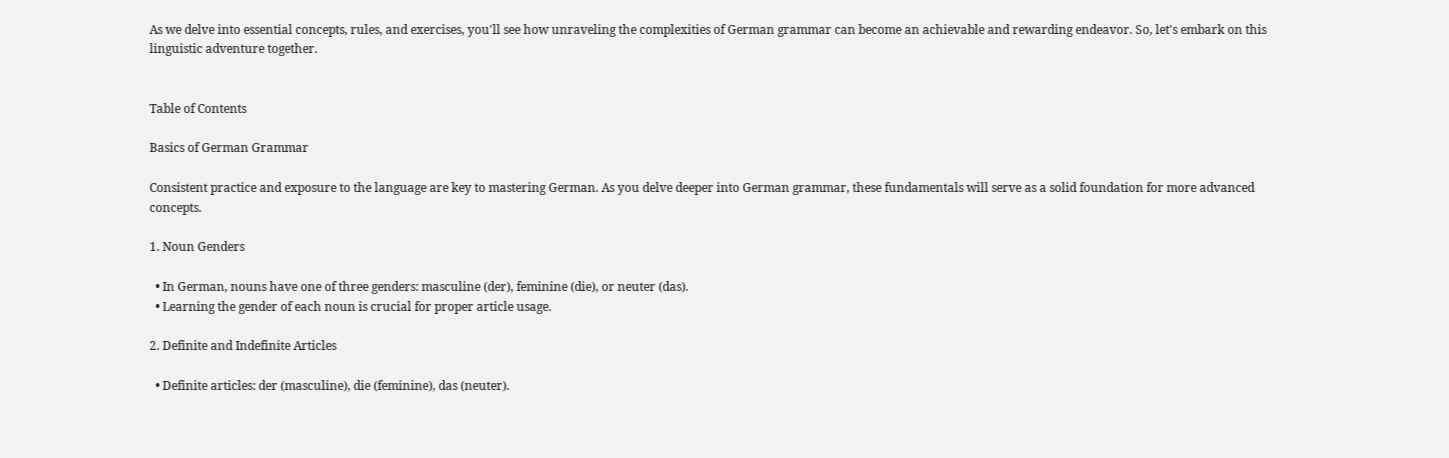As we delve into essential concepts, rules, and exercises, you'll see how unraveling the complexities of German grammar can become an achievable and rewarding endeavor. So, let's embark on this linguistic adventure together.


Table of Contents

Basics of German Grammar

Consistent practice and exposure to the language are key to mastering German. As you delve deeper into German grammar, these fundamentals will serve as a solid foundation for more advanced concepts.

1. Noun Genders

  • In German, nouns have one of three genders: masculine (der), feminine (die), or neuter (das).
  • Learning the gender of each noun is crucial for proper article usage.

2. Definite and Indefinite Articles

  • Definite articles: der (masculine), die (feminine), das (neuter).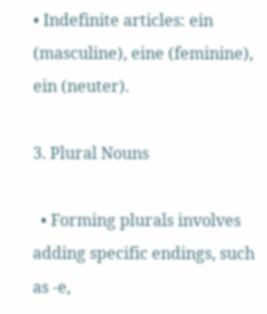• Indefinite articles: ein (masculine), eine (feminine), ein (neuter).

3. Plural Nouns

  • Forming plurals involves adding specific endings, such as -e,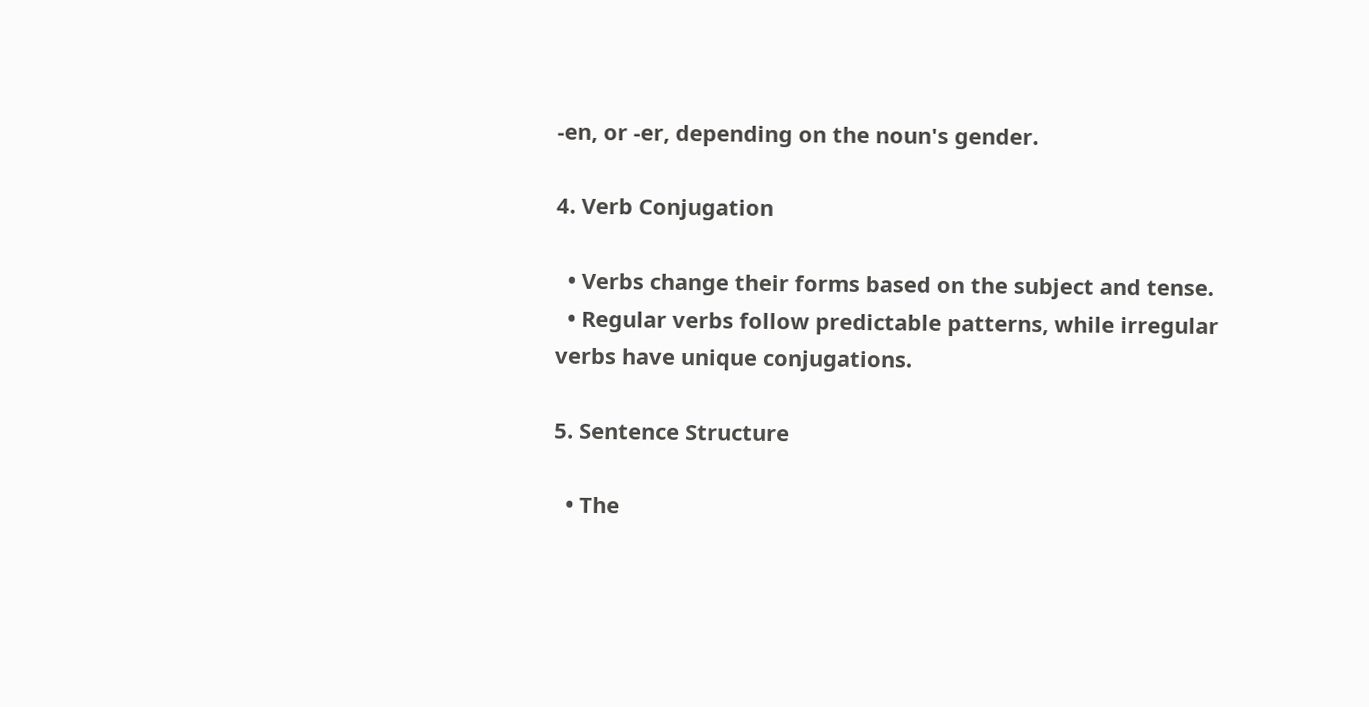-en, or -er, depending on the noun's gender.

4. Verb Conjugation

  • Verbs change their forms based on the subject and tense.
  • Regular verbs follow predictable patterns, while irregular verbs have unique conjugations.

5. Sentence Structure

  • The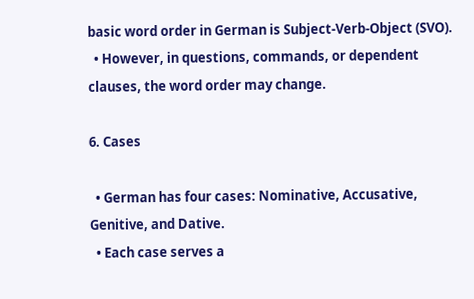basic word order in German is Subject-Verb-Object (SVO).
  • However, in questions, commands, or dependent clauses, the word order may change.

6. Cases

  • German has four cases: Nominative, Accusative, Genitive, and Dative.
  • Each case serves a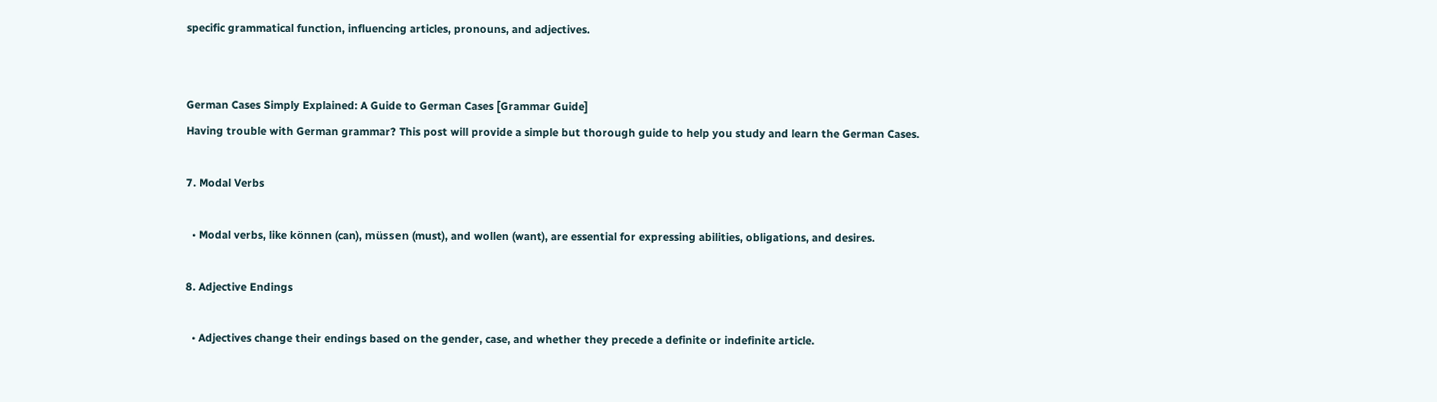specific grammatical function, influencing articles, pronouns, and adjectives.


German Cases Simply Explained: A Guide to German Cases [Grammar Guide]
Having trouble with German grammar? This post will provide a simple but thorough guide to help you study and learn the German Cases.

7. Modal Verbs

  • Modal verbs, like können (can), müssen (must), and wollen (want), are essential for expressing abilities, obligations, and desires.

8. Adjective Endings

  • Adjectives change their endings based on the gender, case, and whether they precede a definite or indefinite article.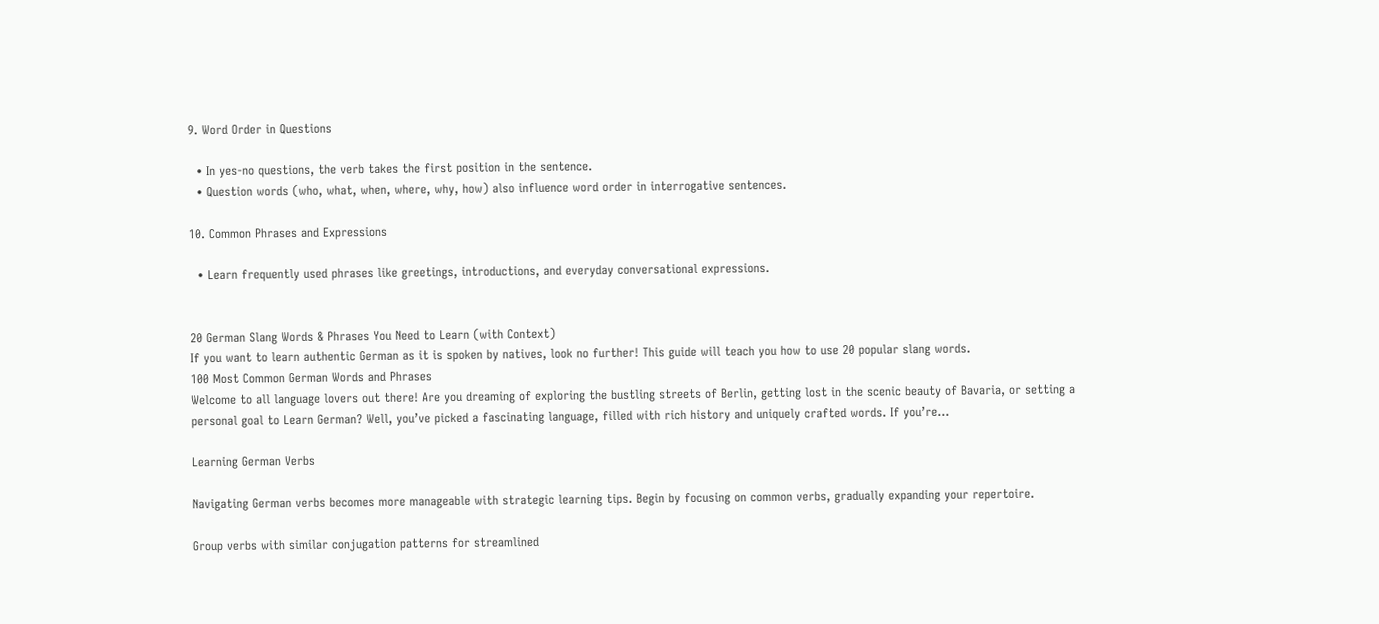9. Word Order in Questions

  • In yes-no questions, the verb takes the first position in the sentence.
  • Question words (who, what, when, where, why, how) also influence word order in interrogative sentences.

10. Common Phrases and Expressions

  • Learn frequently used phrases like greetings, introductions, and everyday conversational expressions.


20 German Slang Words & Phrases You Need to Learn (with Context)
If you want to learn authentic German as it is spoken by natives, look no further! This guide will teach you how to use 20 popular slang words.
100 Most Common German Words and Phrases
Welcome to all language lovers out there! Are you dreaming of exploring the bustling streets of Berlin, getting lost in the scenic beauty of Bavaria, or setting a personal goal to Learn German? Well, you’ve picked a fascinating language, filled with rich history and uniquely crafted words. If you’re…

Learning German Verbs

Navigating German verbs becomes more manageable with strategic learning tips. Begin by focusing on common verbs, gradually expanding your repertoire.

Group verbs with similar conjugation patterns for streamlined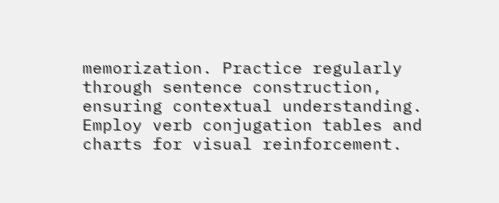memorization. Practice regularly through sentence construction, ensuring contextual understanding. Employ verb conjugation tables and charts for visual reinforcement.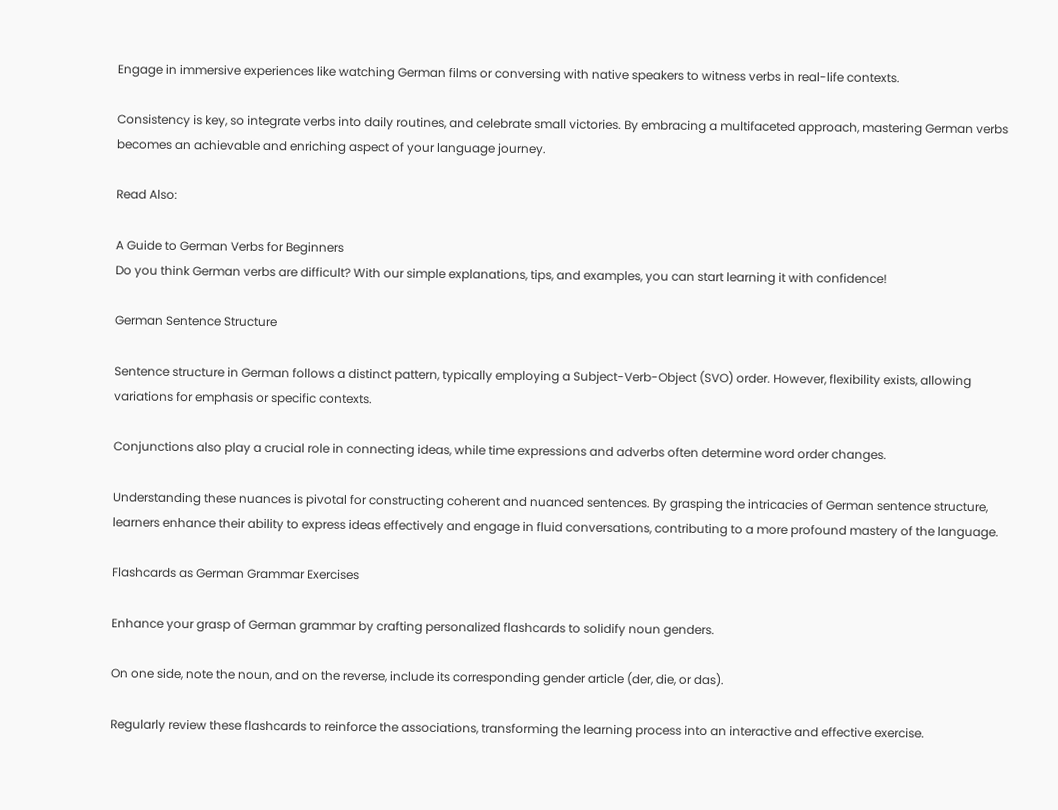Engage in immersive experiences like watching German films or conversing with native speakers to witness verbs in real-life contexts.

Consistency is key, so integrate verbs into daily routines, and celebrate small victories. By embracing a multifaceted approach, mastering German verbs becomes an achievable and enriching aspect of your language journey.

Read Also:

A Guide to German Verbs for Beginners
Do you think German verbs are difficult? With our simple explanations, tips, and examples, you can start learning it with confidence!

German Sentence Structure

Sentence structure in German follows a distinct pattern, typically employing a Subject-Verb-Object (SVO) order. However, flexibility exists, allowing variations for emphasis or specific contexts.

Conjunctions also play a crucial role in connecting ideas, while time expressions and adverbs often determine word order changes.

Understanding these nuances is pivotal for constructing coherent and nuanced sentences. By grasping the intricacies of German sentence structure, learners enhance their ability to express ideas effectively and engage in fluid conversations, contributing to a more profound mastery of the language.

Flashcards as German Grammar Exercises

Enhance your grasp of German grammar by crafting personalized flashcards to solidify noun genders.

On one side, note the noun, and on the reverse, include its corresponding gender article (der, die, or das).

Regularly review these flashcards to reinforce the associations, transforming the learning process into an interactive and effective exercise.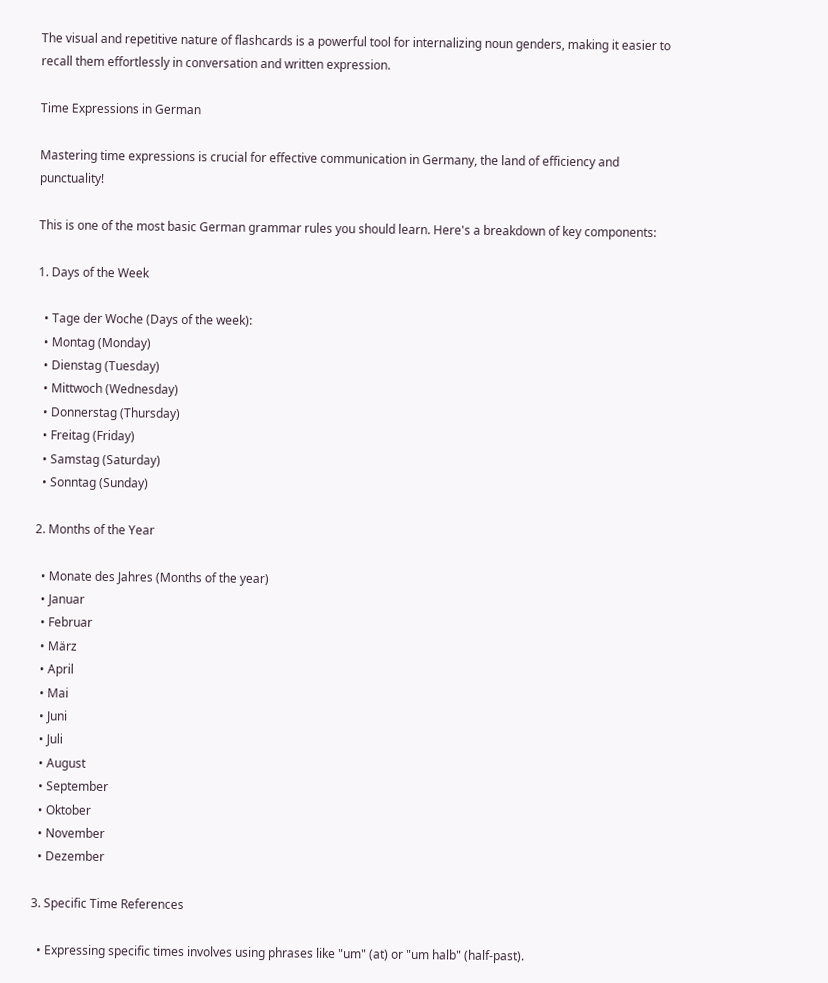The visual and repetitive nature of flashcards is a powerful tool for internalizing noun genders, making it easier to recall them effortlessly in conversation and written expression.

Time Expressions in German

Mastering time expressions is crucial for effective communication in Germany, the land of efficiency and punctuality!

This is one of the most basic German grammar rules you should learn. Here's a breakdown of key components:

1. Days of the Week

  • Tage der Woche (Days of the week):
  • Montag (Monday)
  • Dienstag (Tuesday)
  • Mittwoch (Wednesday)
  • Donnerstag (Thursday)
  • Freitag (Friday)
  • Samstag (Saturday)
  • Sonntag (Sunday)

2. Months of the Year

  • Monate des Jahres (Months of the year)
  • Januar
  • Februar
  • März
  • April
  • Mai
  • Juni
  • Juli
  • August
  • September
  • Oktober
  • November
  • Dezember

3. Specific Time References

  • Expressing specific times involves using phrases like "um" (at) or "um halb" (half-past).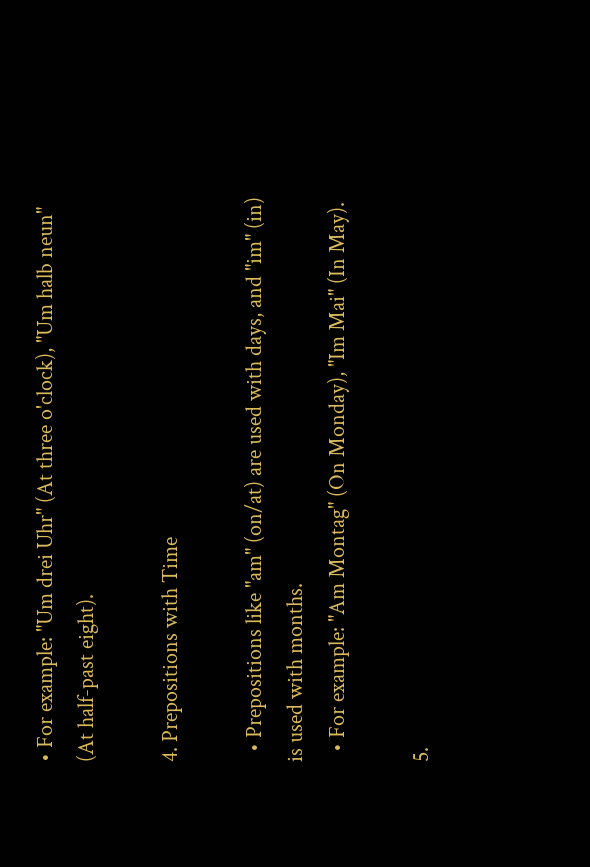• For example: "Um drei Uhr" (At three o'clock), "Um halb neun" (At half-past eight).

4. Prepositions with Time

  • Prepositions like "am" (on/at) are used with days, and "im" (in) is used with months.
  • For example: "Am Montag" (On Monday), "Im Mai" (In May).

5.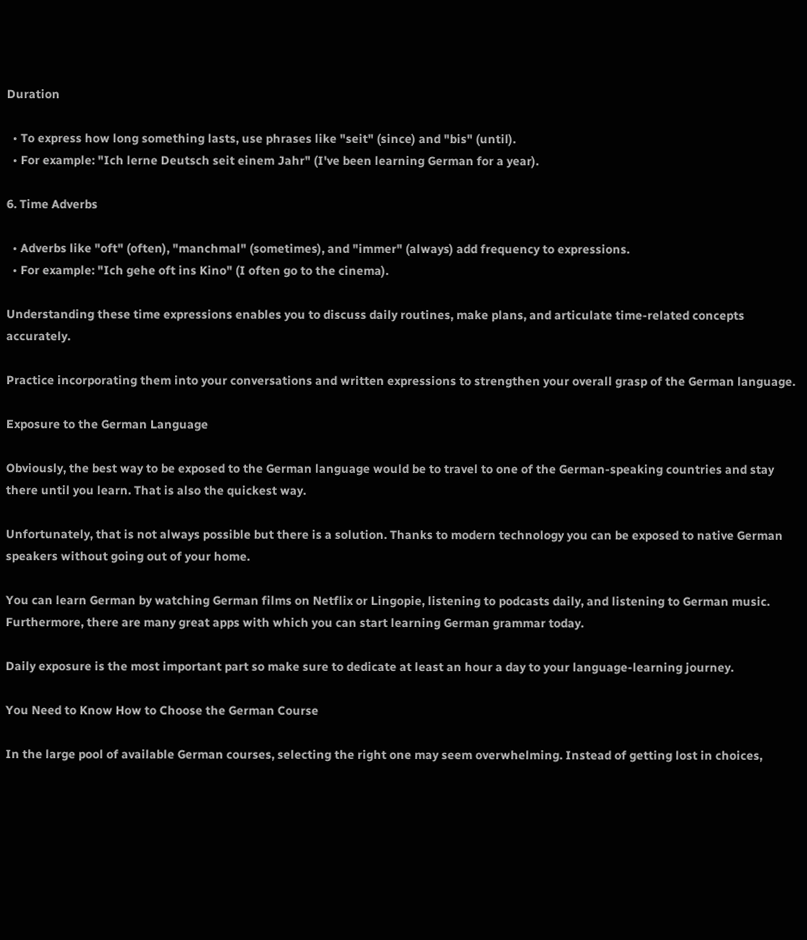Duration

  • To express how long something lasts, use phrases like "seit" (since) and "bis" (until).
  • For example: "Ich lerne Deutsch seit einem Jahr" (I've been learning German for a year).

6. Time Adverbs

  • Adverbs like "oft" (often), "manchmal" (sometimes), and "immer" (always) add frequency to expressions.
  • For example: "Ich gehe oft ins Kino" (I often go to the cinema).

Understanding these time expressions enables you to discuss daily routines, make plans, and articulate time-related concepts accurately.

Practice incorporating them into your conversations and written expressions to strengthen your overall grasp of the German language.

Exposure to the German Language

Obviously, the best way to be exposed to the German language would be to travel to one of the German-speaking countries and stay there until you learn. That is also the quickest way.

Unfortunately, that is not always possible but there is a solution. Thanks to modern technology you can be exposed to native German speakers without going out of your home.

You can learn German by watching German films on Netflix or Lingopie, listening to podcasts daily, and listening to German music. Furthermore, there are many great apps with which you can start learning German grammar today.

Daily exposure is the most important part so make sure to dedicate at least an hour a day to your language-learning journey.

You Need to Know How to Choose the German Course

In the large pool of available German courses, selecting the right one may seem overwhelming. Instead of getting lost in choices,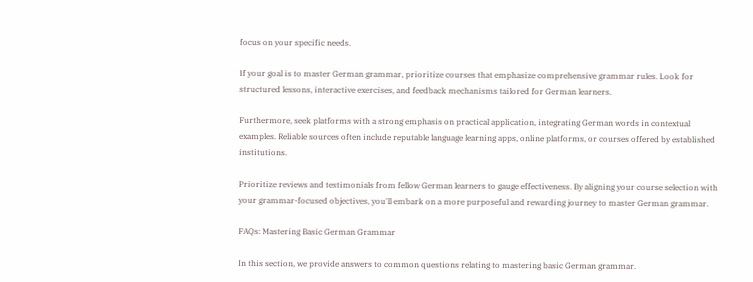focus on your specific needs.

If your goal is to master German grammar, prioritize courses that emphasize comprehensive grammar rules. Look for structured lessons, interactive exercises, and feedback mechanisms tailored for German learners.

Furthermore, seek platforms with a strong emphasis on practical application, integrating German words in contextual examples. Reliable sources often include reputable language learning apps, online platforms, or courses offered by established institutions.

Prioritize reviews and testimonials from fellow German learners to gauge effectiveness. By aligning your course selection with your grammar-focused objectives, you'll embark on a more purposeful and rewarding journey to master German grammar.

FAQs: Mastering Basic German Grammar

In this section, we provide answers to common questions relating to mastering basic German grammar.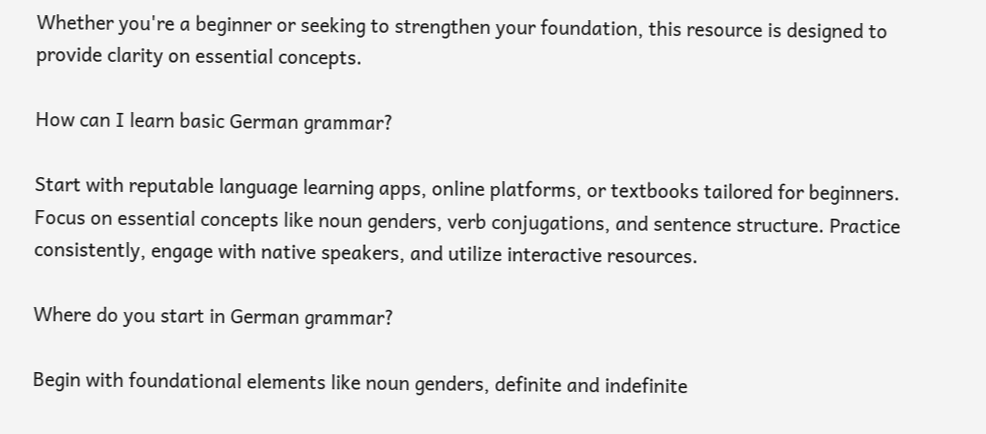Whether you're a beginner or seeking to strengthen your foundation, this resource is designed to provide clarity on essential concepts.

How can I learn basic German grammar?

Start with reputable language learning apps, online platforms, or textbooks tailored for beginners. Focus on essential concepts like noun genders, verb conjugations, and sentence structure. Practice consistently, engage with native speakers, and utilize interactive resources.

Where do you start in German grammar?

Begin with foundational elements like noun genders, definite and indefinite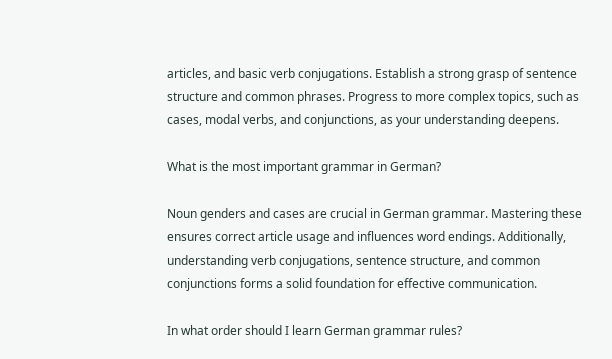articles, and basic verb conjugations. Establish a strong grasp of sentence structure and common phrases. Progress to more complex topics, such as cases, modal verbs, and conjunctions, as your understanding deepens.

What is the most important grammar in German?

Noun genders and cases are crucial in German grammar. Mastering these ensures correct article usage and influences word endings. Additionally, understanding verb conjugations, sentence structure, and common conjunctions forms a solid foundation for effective communication.

In what order should I learn German grammar rules?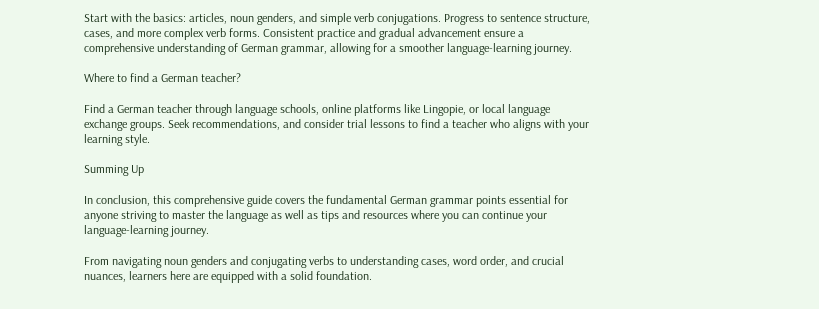Start with the basics: articles, noun genders, and simple verb conjugations. Progress to sentence structure, cases, and more complex verb forms. Consistent practice and gradual advancement ensure a comprehensive understanding of German grammar, allowing for a smoother language-learning journey.

Where to find a German teacher?

Find a German teacher through language schools, online platforms like Lingopie, or local language exchange groups. Seek recommendations, and consider trial lessons to find a teacher who aligns with your learning style.

Summing Up

In conclusion, this comprehensive guide covers the fundamental German grammar points essential for anyone striving to master the language as well as tips and resources where you can continue your language-learning journey.

From navigating noun genders and conjugating verbs to understanding cases, word order, and crucial nuances, learners here are equipped with a solid foundation.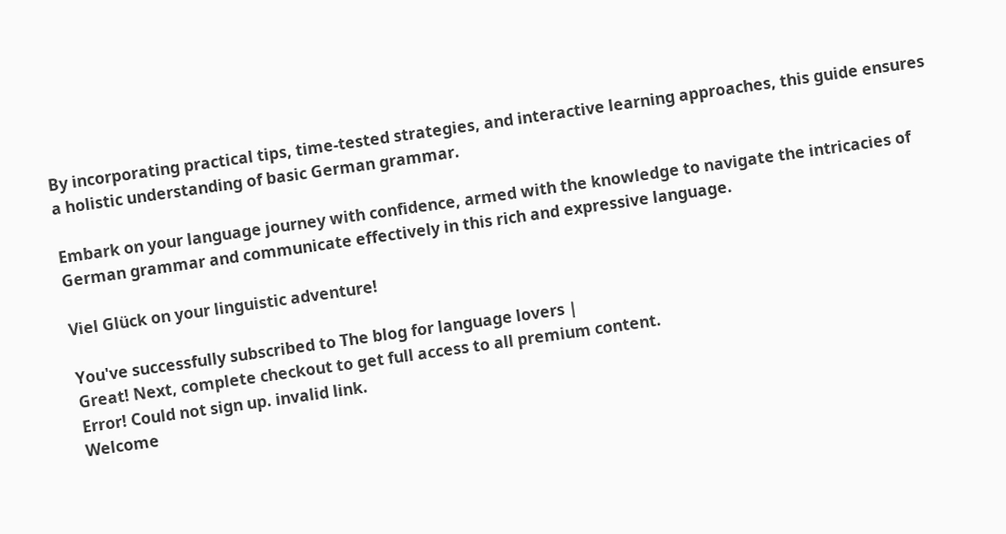By incorporating practical tips, time-tested strategies, and interactive learning approaches, this guide ensures a holistic understanding of basic German grammar.

Embark on your language journey with confidence, armed with the knowledge to navigate the intricacies of German grammar and communicate effectively in this rich and expressive language.

Viel Glück on your linguistic adventure!

You've successfully subscribed to The blog for language lovers |
Great! Next, complete checkout to get full access to all premium content.
Error! Could not sign up. invalid link.
Welcome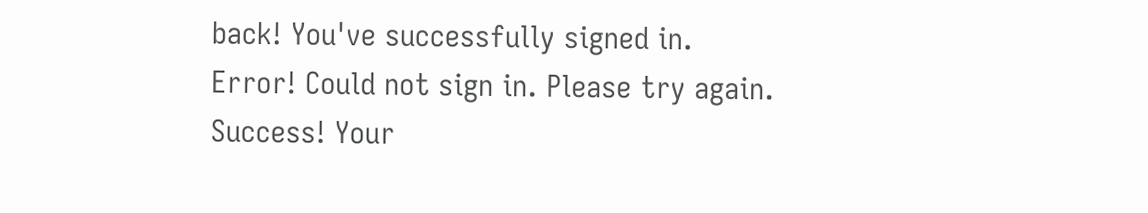back! You've successfully signed in.
Error! Could not sign in. Please try again.
Success! Your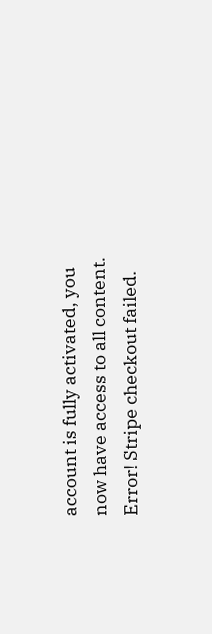account is fully activated, you now have access to all content.
Error! Stripe checkout failed.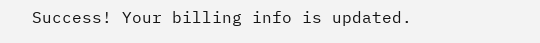Success! Your billing info is updated.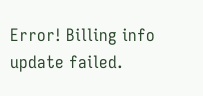Error! Billing info update failed.